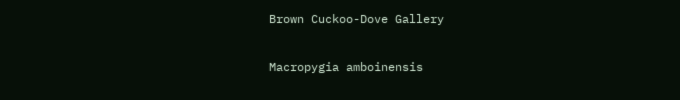Brown Cuckoo-Dove Gallery

Macropygia amboinensis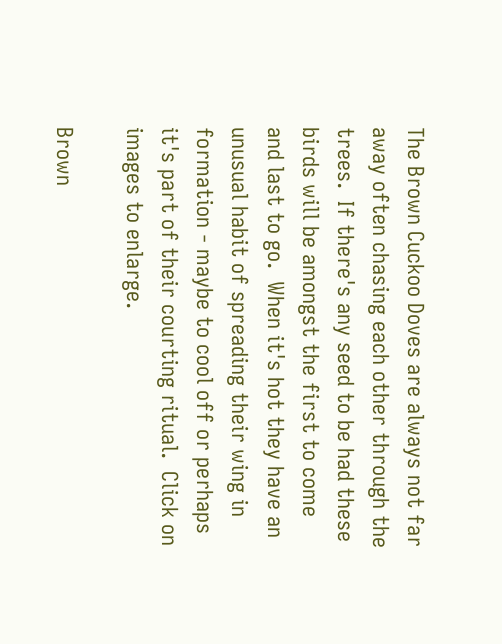The Brown Cuckoo Doves are always not far away often chasing each other through the trees.  If there's any seed to be had these birds will be amongst the first to come and last to go.  When it's hot they have an unusual habit of spreading their wing in formation - maybe to cool off or perhaps it's part of their courting ritual.  Click on images to enlarge.

Brown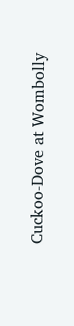Cuckoo-Dove at Wombolly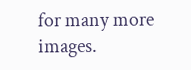for many more images.